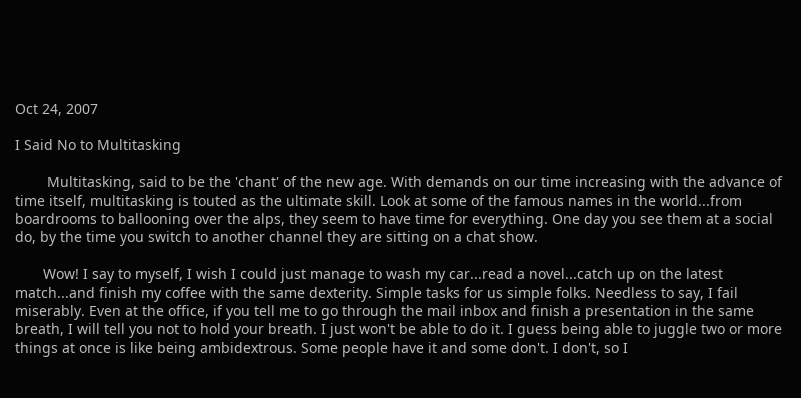Oct 24, 2007

I Said No to Multitasking

        Multitasking, said to be the 'chant' of the new age. With demands on our time increasing with the advance of time itself, multitasking is touted as the ultimate skill. Look at some of the famous names in the world...from boardrooms to ballooning over the alps, they seem to have time for everything. One day you see them at a social do, by the time you switch to another channel they are sitting on a chat show.

       Wow! I say to myself, I wish I could just manage to wash my car...read a novel...catch up on the latest match...and finish my coffee with the same dexterity. Simple tasks for us simple folks. Needless to say, I fail miserably. Even at the office, if you tell me to go through the mail inbox and finish a presentation in the same breath, I will tell you not to hold your breath. I just won't be able to do it. I guess being able to juggle two or more things at once is like being ambidextrous. Some people have it and some don't. I don't, so I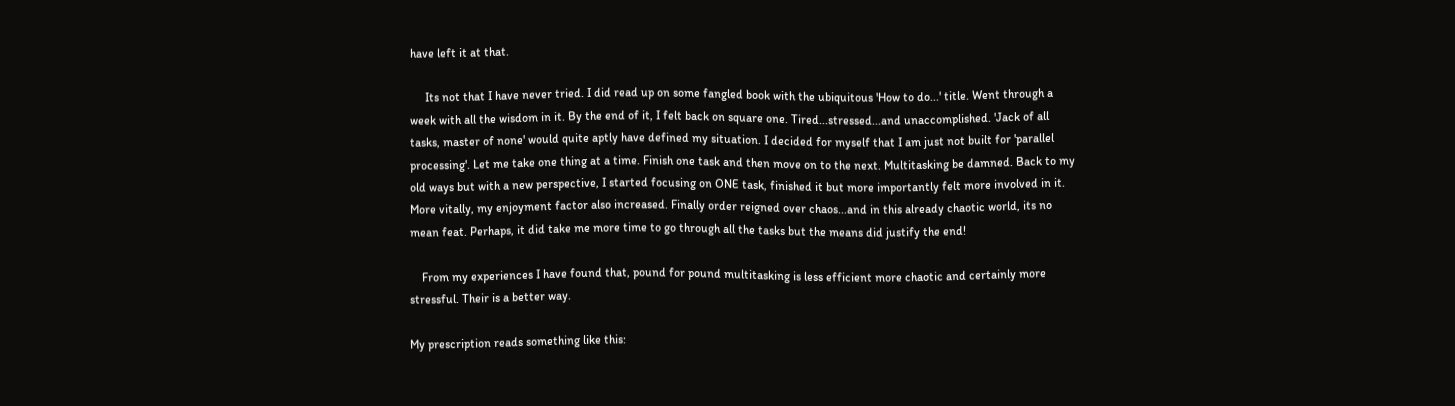have left it at that.

     Its not that I have never tried. I did read up on some fangled book with the ubiquitous 'How to do...' title. Went through a week with all the wisdom in it. By the end of it, I felt back on square one. Tired...stressed...and unaccomplished. 'Jack of all tasks, master of none' would quite aptly have defined my situation. I decided for myself that I am just not built for 'parallel processing'. Let me take one thing at a time. Finish one task and then move on to the next. Multitasking be damned. Back to my old ways but with a new perspective, I started focusing on ONE task, finished it but more importantly felt more involved in it. More vitally, my enjoyment factor also increased. Finally order reigned over chaos...and in this already chaotic world, its no mean feat. Perhaps, it did take me more time to go through all the tasks but the means did justify the end!

    From my experiences I have found that, pound for pound multitasking is less efficient more chaotic and certainly more stressful. Their is a better way.

My prescription reads something like this: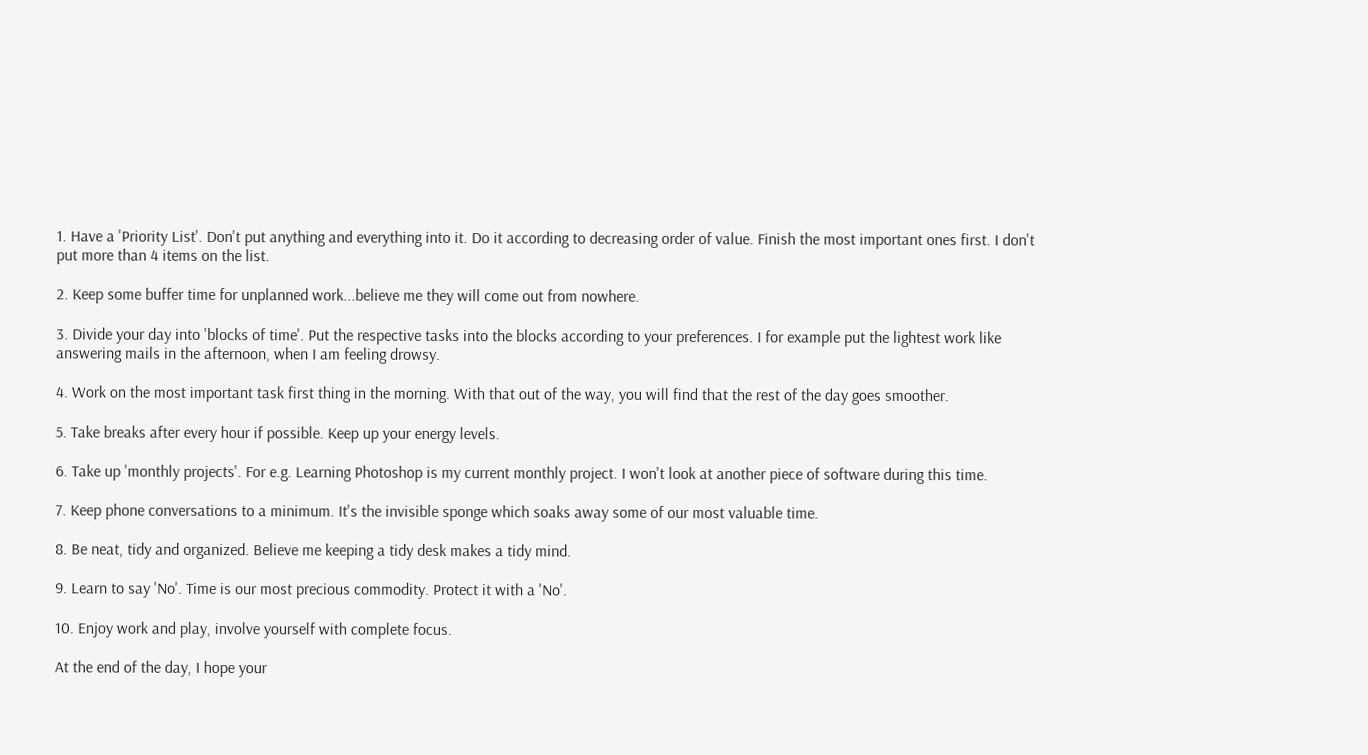1. Have a 'Priority List'. Don't put anything and everything into it. Do it according to decreasing order of value. Finish the most important ones first. I don't put more than 4 items on the list.

2. Keep some buffer time for unplanned work...believe me they will come out from nowhere.

3. Divide your day into 'blocks of time'. Put the respective tasks into the blocks according to your preferences. I for example put the lightest work like answering mails in the afternoon, when I am feeling drowsy.

4. Work on the most important task first thing in the morning. With that out of the way, you will find that the rest of the day goes smoother.

5. Take breaks after every hour if possible. Keep up your energy levels.

6. Take up 'monthly projects'. For e.g. Learning Photoshop is my current monthly project. I won't look at another piece of software during this time.

7. Keep phone conversations to a minimum. It's the invisible sponge which soaks away some of our most valuable time.

8. Be neat, tidy and organized. Believe me keeping a tidy desk makes a tidy mind.

9. Learn to say 'No'. Time is our most precious commodity. Protect it with a 'No'.

10. Enjoy work and play, involve yourself with complete focus.

At the end of the day, I hope your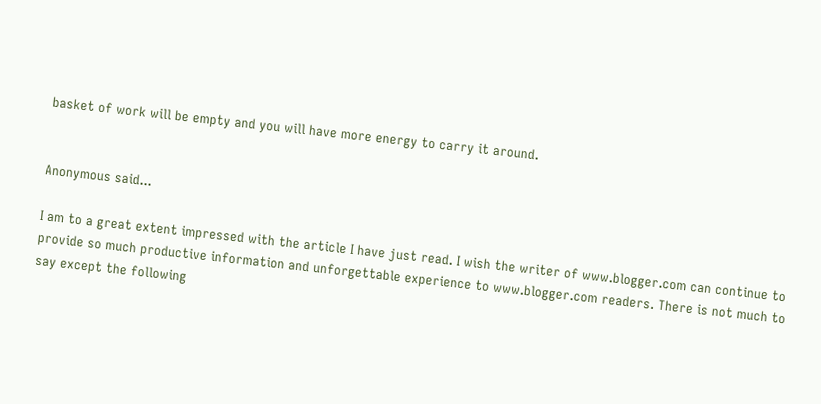basket of work will be empty and you will have more energy to carry it around.


Anonymous said...

I am to a great extent impressed with the article I have just read. I wish the writer of www.blogger.com can continue to provide so much productive information and unforgettable experience to www.blogger.com readers. There is not much to say except the following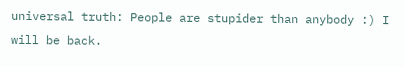universal truth: People are stupider than anybody :) I will be back.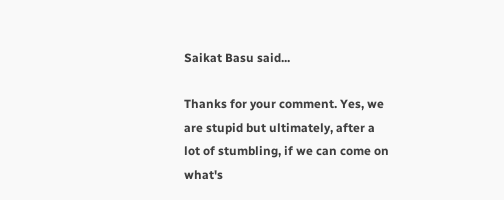Saikat Basu said...

Thanks for your comment. Yes, we are stupid but ultimately, after a lot of stumbling, if we can come on what's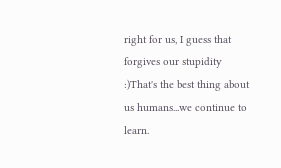right for us, I guess that forgives our stupidity :)That's the best thing about us humans...we continue to learn.